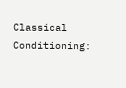Classical Conditioning: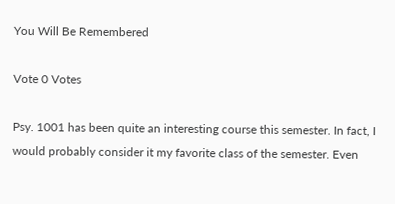You Will Be Remembered

Vote 0 Votes

Psy. 1001 has been quite an interesting course this semester. In fact, I would probably consider it my favorite class of the semester. Even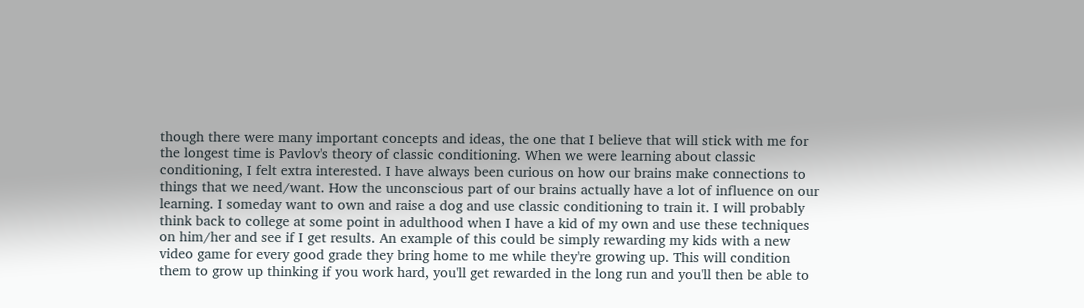though there were many important concepts and ideas, the one that I believe that will stick with me for the longest time is Pavlov's theory of classic conditioning. When we were learning about classic conditioning, I felt extra interested. I have always been curious on how our brains make connections to things that we need/want. How the unconscious part of our brains actually have a lot of influence on our learning. I someday want to own and raise a dog and use classic conditioning to train it. I will probably think back to college at some point in adulthood when I have a kid of my own and use these techniques on him/her and see if I get results. An example of this could be simply rewarding my kids with a new video game for every good grade they bring home to me while they're growing up. This will condition them to grow up thinking if you work hard, you'll get rewarded in the long run and you'll then be able to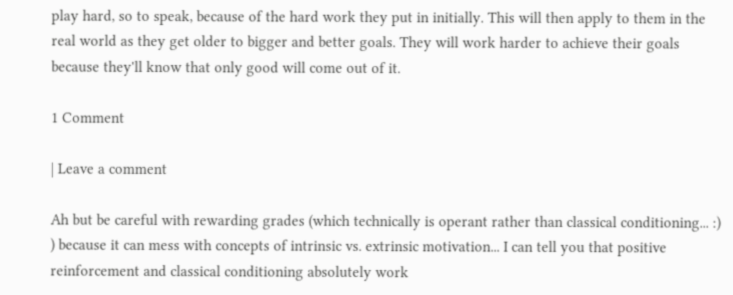play hard, so to speak, because of the hard work they put in initially. This will then apply to them in the real world as they get older to bigger and better goals. They will work harder to achieve their goals because they'll know that only good will come out of it.

1 Comment

| Leave a comment

Ah but be careful with rewarding grades (which technically is operant rather than classical conditioning... :) ) because it can mess with concepts of intrinsic vs. extrinsic motivation... I can tell you that positive reinforcement and classical conditioning absolutely work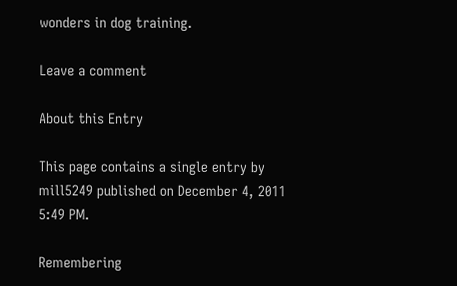wonders in dog training.

Leave a comment

About this Entry

This page contains a single entry by mill5249 published on December 4, 2011 5:49 PM.

Remembering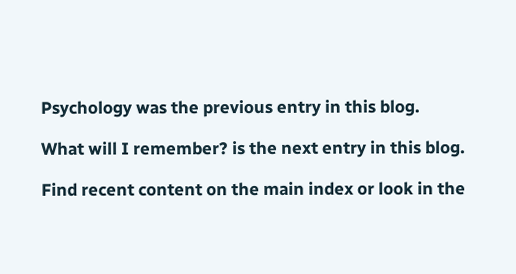Psychology was the previous entry in this blog.

What will I remember? is the next entry in this blog.

Find recent content on the main index or look in the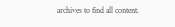archives to find all content.